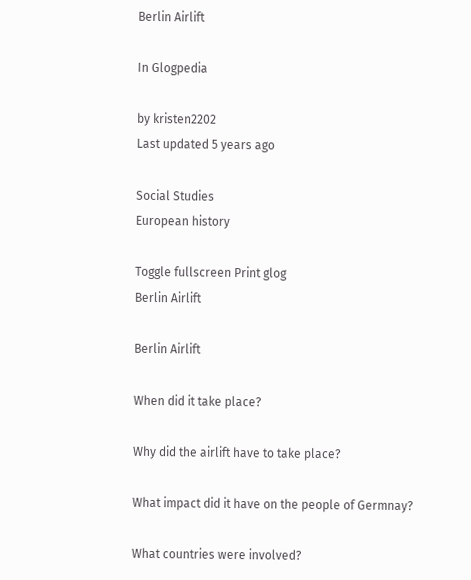Berlin Airlift

In Glogpedia

by kristen2202
Last updated 5 years ago

Social Studies
European history

Toggle fullscreen Print glog
Berlin Airlift

Berlin Airlift

When did it take place?

Why did the airlift have to take place?

What impact did it have on the people of Germnay?

What countries were involved?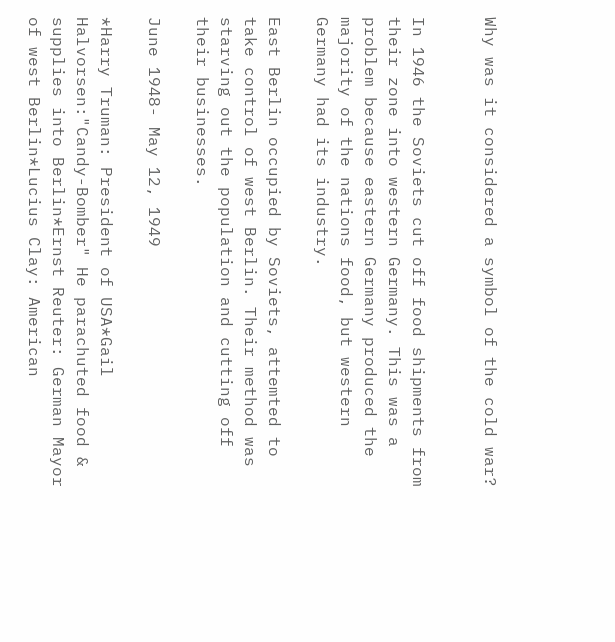Why was it considered a symbol of the cold war?


In 1946 the Soviets cut off food shipments from their zone into western Germany. This was a problem because eastern Germany produced the majority of the nations food, but western Germany had its industry.

East Berlin occupied by Soviets, attemted to take control of west Berlin. Their method was starving out the population and cutting off their businesses.

June 1948- May 12, 1949

*Harry Truman: President of USA*Gail Halvorsen:"Candy-Bomber" He parachuted food & supplies into Berlin*Ernst Reuter: German Mayor of west Berlin*Lucius Clay: American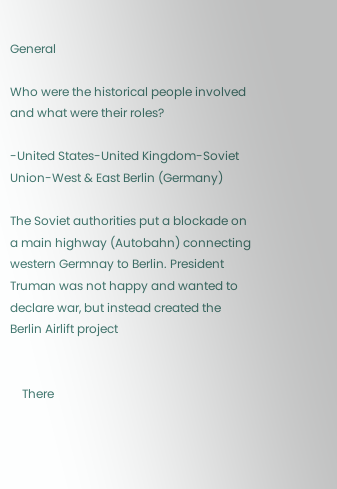General

Who were the historical people involved and what were their roles?

-United States-United Kingdom-Soviet Union-West & East Berlin (Germany)

The Soviet authorities put a blockade on a main highway (Autobahn) connecting western Germnay to Berlin. President Truman was not happy and wanted to declare war, but instead created the Berlin Airlift project


    There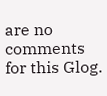are no comments for this Glog.